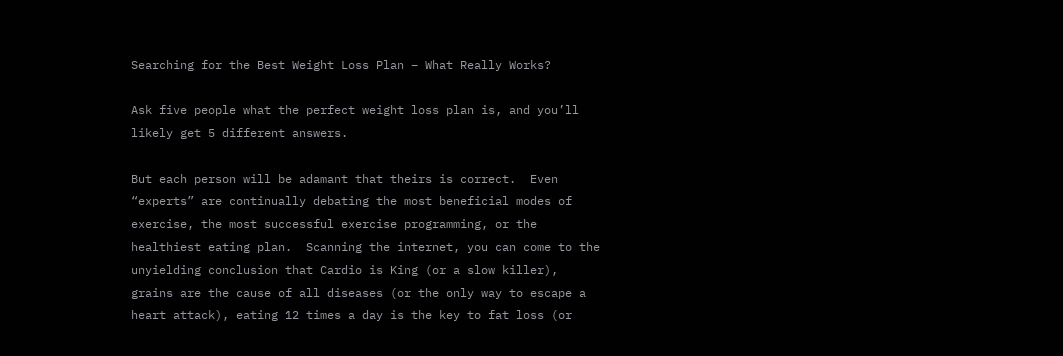Searching for the Best Weight Loss Plan – What Really Works?

Ask five people what the perfect weight loss plan is, and you’ll likely get 5 different answers.

But each person will be adamant that theirs is correct.  Even “experts” are continually debating the most beneficial modes of exercise, the most successful exercise programming, or the healthiest eating plan.  Scanning the internet, you can come to the unyielding conclusion that Cardio is King (or a slow killer), grains are the cause of all diseases (or the only way to escape a heart attack), eating 12 times a day is the key to fat loss (or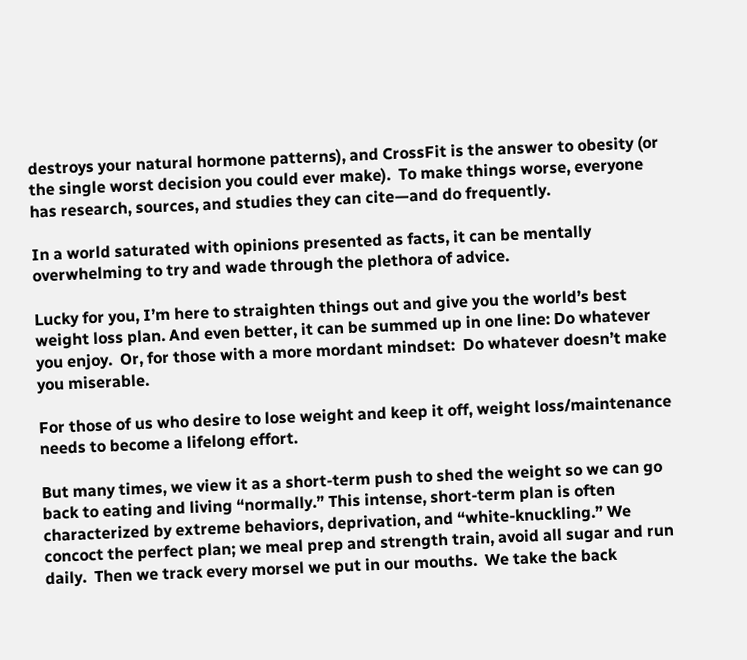destroys your natural hormone patterns), and CrossFit is the answer to obesity (or the single worst decision you could ever make).  To make things worse, everyone has research, sources, and studies they can cite—and do frequently.

In a world saturated with opinions presented as facts, it can be mentally overwhelming to try and wade through the plethora of advice.

Lucky for you, I’m here to straighten things out and give you the world’s best weight loss plan. And even better, it can be summed up in one line: Do whatever you enjoy.  Or, for those with a more mordant mindset:  Do whatever doesn’t make you miserable.

For those of us who desire to lose weight and keep it off, weight loss/maintenance needs to become a lifelong effort.

But many times, we view it as a short-term push to shed the weight so we can go back to eating and living “normally.” This intense, short-term plan is often characterized by extreme behaviors, deprivation, and “white-knuckling.” We concoct the perfect plan; we meal prep and strength train, avoid all sugar and run daily.  Then we track every morsel we put in our mouths.  We take the back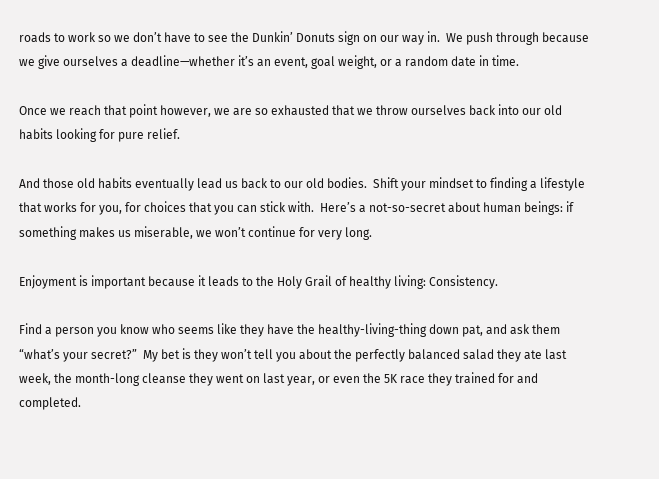roads to work so we don’t have to see the Dunkin’ Donuts sign on our way in.  We push through because we give ourselves a deadline—whether it’s an event, goal weight, or a random date in time.

Once we reach that point however, we are so exhausted that we throw ourselves back into our old habits looking for pure relief.

And those old habits eventually lead us back to our old bodies.  Shift your mindset to finding a lifestyle that works for you, for choices that you can stick with.  Here’s a not-so-secret about human beings: if something makes us miserable, we won’t continue for very long.

Enjoyment is important because it leads to the Holy Grail of healthy living: Consistency.

Find a person you know who seems like they have the healthy-living-thing down pat, and ask them “what’s your secret?”  My bet is they won’t tell you about the perfectly balanced salad they ate last week, the month-long cleanse they went on last year, or even the 5K race they trained for and completed.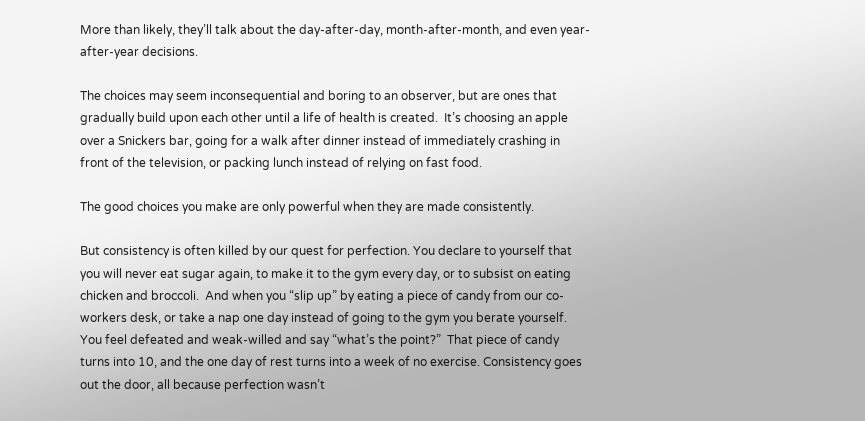More than likely, they’ll talk about the day-after-day, month-after-month, and even year-after-year decisions.

The choices may seem inconsequential and boring to an observer, but are ones that gradually build upon each other until a life of health is created.  It’s choosing an apple over a Snickers bar, going for a walk after dinner instead of immediately crashing in front of the television, or packing lunch instead of relying on fast food.

The good choices you make are only powerful when they are made consistently.

But consistency is often killed by our quest for perfection. You declare to yourself that you will never eat sugar again, to make it to the gym every day, or to subsist on eating chicken and broccoli.  And when you “slip up” by eating a piece of candy from our co-workers desk, or take a nap one day instead of going to the gym you berate yourself.  You feel defeated and weak-willed and say “what’s the point?”  That piece of candy turns into 10, and the one day of rest turns into a week of no exercise. Consistency goes out the door, all because perfection wasn’t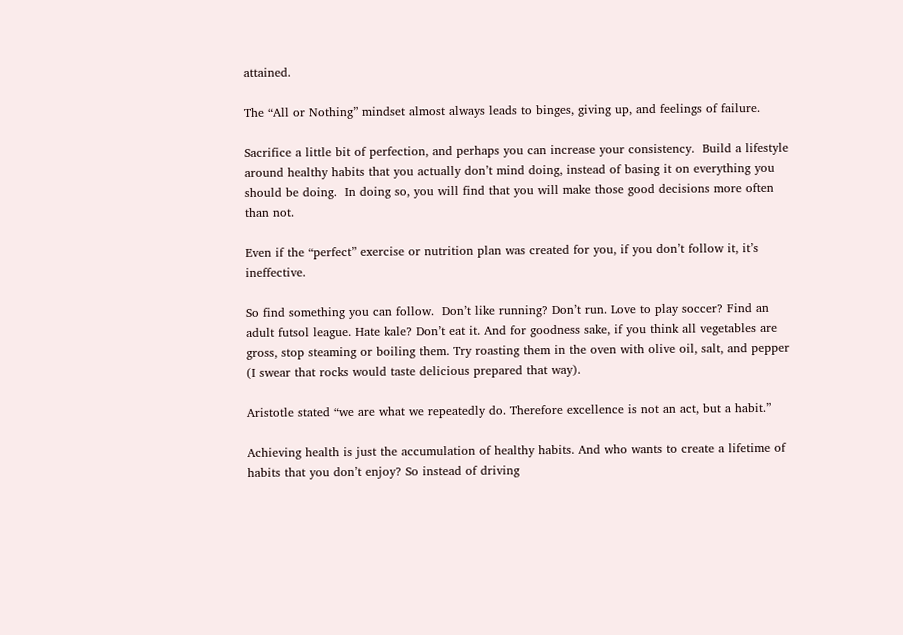attained.

The “All or Nothing” mindset almost always leads to binges, giving up, and feelings of failure.

Sacrifice a little bit of perfection, and perhaps you can increase your consistency.  Build a lifestyle around healthy habits that you actually don’t mind doing, instead of basing it on everything you should be doing.  In doing so, you will find that you will make those good decisions more often than not.

Even if the “perfect” exercise or nutrition plan was created for you, if you don’t follow it, it’s ineffective.

So find something you can follow.  Don’t like running? Don’t run. Love to play soccer? Find an adult futsol league. Hate kale? Don’t eat it. And for goodness sake, if you think all vegetables are gross, stop steaming or boiling them. Try roasting them in the oven with olive oil, salt, and pepper (I swear that rocks would taste delicious prepared that way).

Aristotle stated “we are what we repeatedly do. Therefore excellence is not an act, but a habit.”

Achieving health is just the accumulation of healthy habits. And who wants to create a lifetime of habits that you don’t enjoy? So instead of driving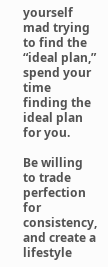yourself mad trying to find the “ideal plan,” spend your time finding the ideal plan for you.

Be willing to trade perfection for consistency, and create a lifestyle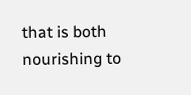that is both nourishing to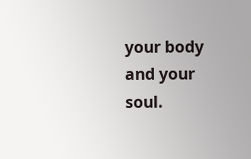your body and your soul.